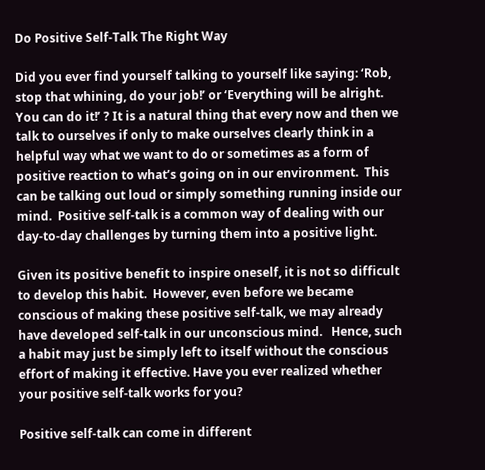Do Positive Self-Talk The Right Way

Did you ever find yourself talking to yourself like saying: ‘Rob, stop that whining, do your job!’ or ‘Everything will be alright. You can do it!’ ? It is a natural thing that every now and then we talk to ourselves if only to make ourselves clearly think in a helpful way what we want to do or sometimes as a form of positive reaction to what’s going on in our environment.  This can be talking out loud or simply something running inside our mind.  Positive self-talk is a common way of dealing with our day-to-day challenges by turning them into a positive light.

Given its positive benefit to inspire oneself, it is not so difficult to develop this habit.  However, even before we became conscious of making these positive self-talk, we may already have developed self-talk in our unconscious mind.   Hence, such a habit may just be simply left to itself without the conscious effort of making it effective. Have you ever realized whether your positive self-talk works for you?

Positive self-talk can come in different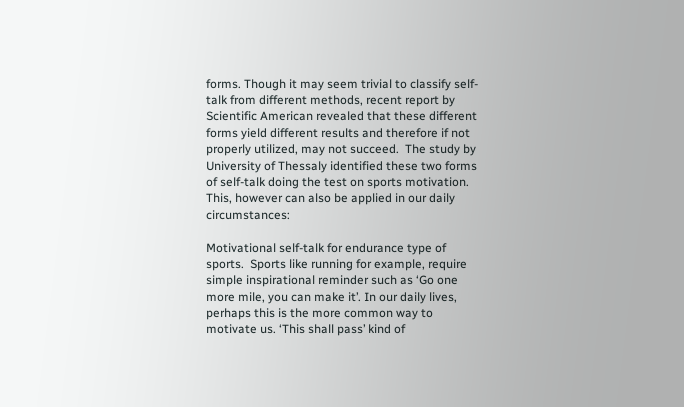forms. Though it may seem trivial to classify self-talk from different methods, recent report by Scientific American revealed that these different forms yield different results and therefore if not properly utilized, may not succeed.  The study by University of Thessaly identified these two forms of self-talk doing the test on sports motivation.  This, however can also be applied in our daily circumstances:

Motivational self-talk for endurance type of sports.  Sports like running for example, require simple inspirational reminder such as ‘Go one more mile, you can make it’. In our daily lives, perhaps this is the more common way to motivate us. ‘This shall pass’ kind of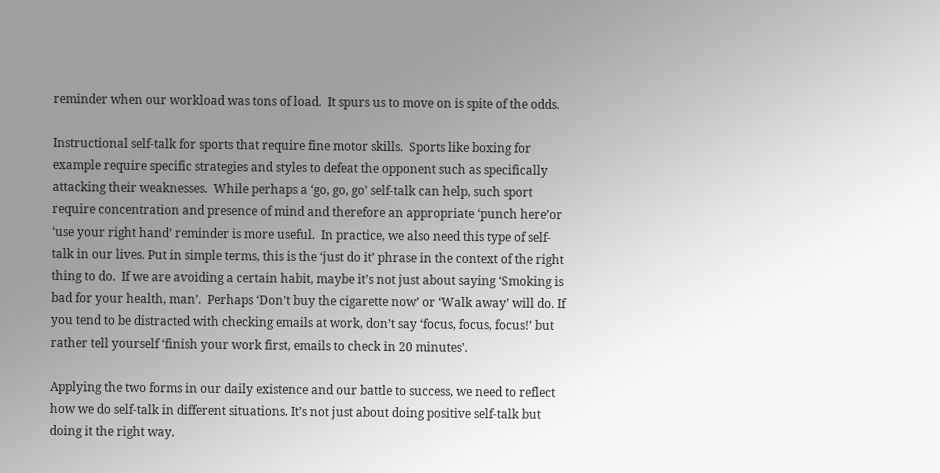reminder when our workload was tons of load.  It spurs us to move on is spite of the odds.

Instructional self-talk for sports that require fine motor skills.  Sports like boxing for example require specific strategies and styles to defeat the opponent such as specifically attacking their weaknesses.  While perhaps a ‘go, go, go’ self-talk can help, such sport require concentration and presence of mind and therefore an appropriate ‘punch here’or ‘use your right hand’ reminder is more useful.  In practice, we also need this type of self-talk in our lives. Put in simple terms, this is the ‘just do it’ phrase in the context of the right thing to do.  If we are avoiding a certain habit, maybe it’s not just about saying ‘Smoking is bad for your health, man’.  Perhaps ‘Don’t buy the cigarette now’ or ‘Walk away’ will do. If you tend to be distracted with checking emails at work, don’t say ‘focus, focus, focus!’ but rather tell yourself ‘finish your work first, emails to check in 20 minutes’.

Applying the two forms in our daily existence and our battle to success, we need to reflect how we do self-talk in different situations. It’s not just about doing positive self-talk but doing it the right way.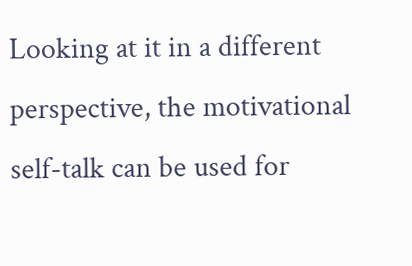Looking at it in a different perspective, the motivational self-talk can be used for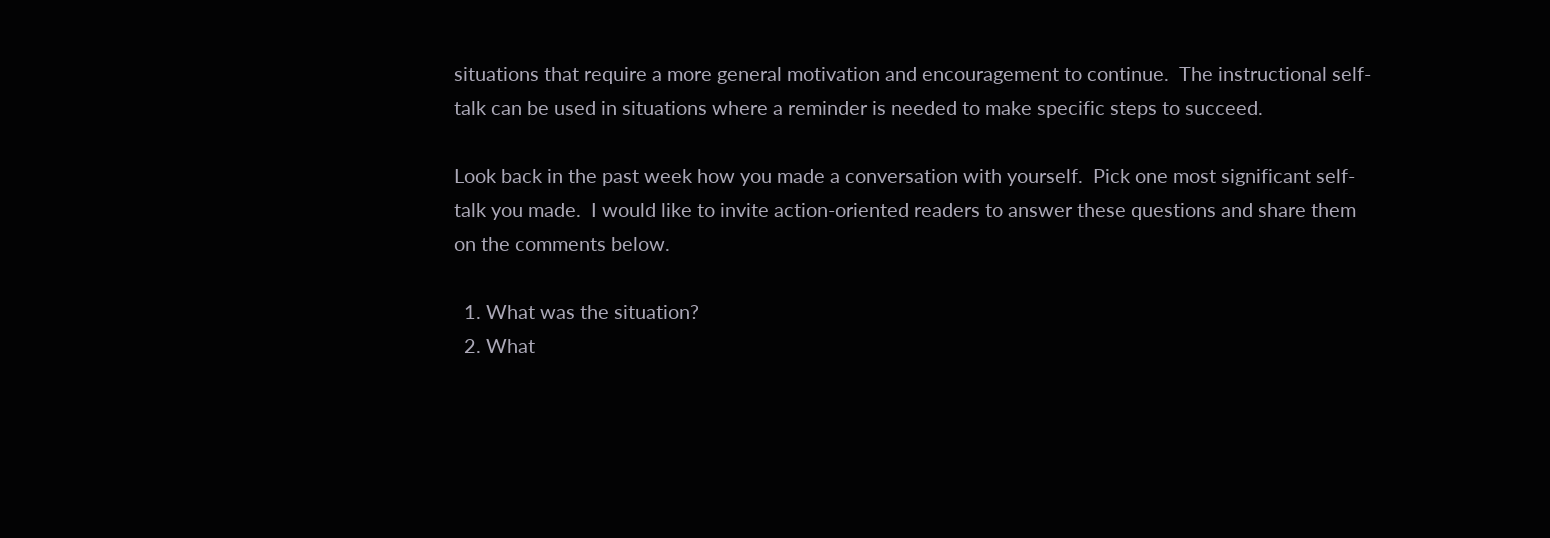situations that require a more general motivation and encouragement to continue.  The instructional self-talk can be used in situations where a reminder is needed to make specific steps to succeed.

Look back in the past week how you made a conversation with yourself.  Pick one most significant self-talk you made.  I would like to invite action-oriented readers to answer these questions and share them on the comments below.

  1. What was the situation?
  2. What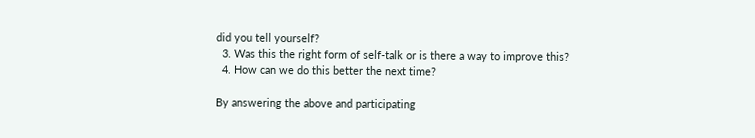did you tell yourself?
  3. Was this the right form of self-talk or is there a way to improve this?
  4. How can we do this better the next time?

By answering the above and participating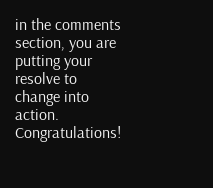in the comments section, you are putting your resolve to change into action. Congratulations!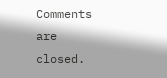Comments are closed.